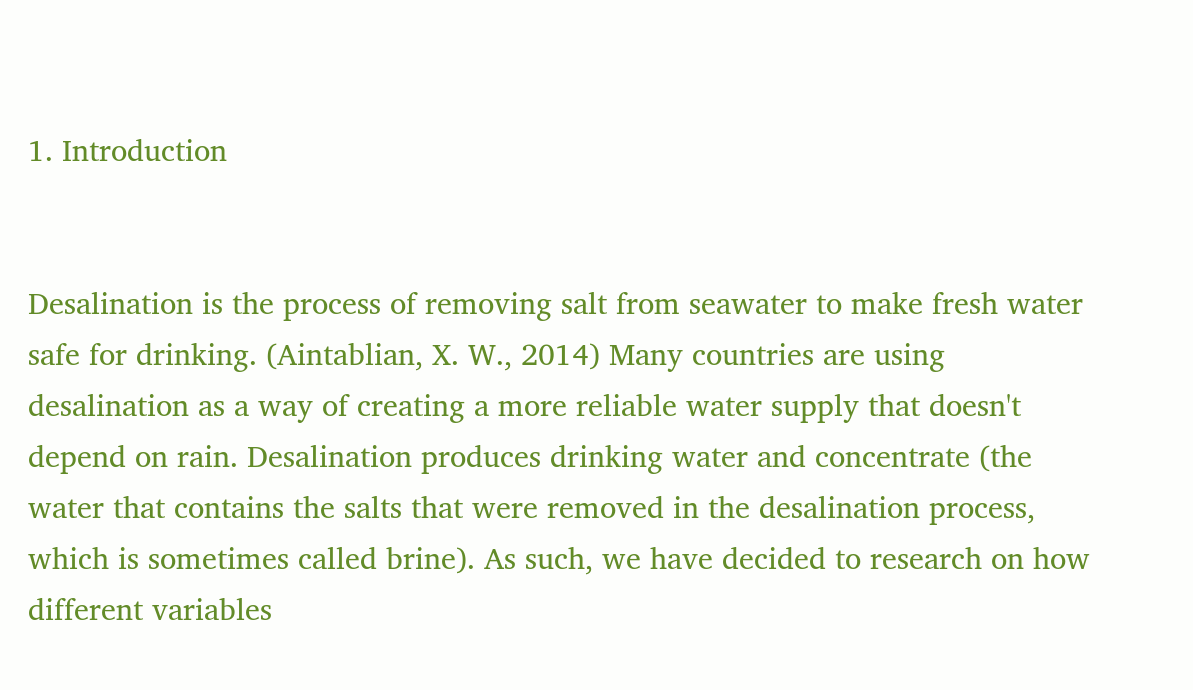1. Introduction


Desalination is the process of removing salt from seawater to make fresh water safe for drinking. (Aintablian, X. W., 2014) Many countries are using desalination as a way of creating a more reliable water supply that doesn't depend on rain. Desalination produces drinking water and concentrate (the water that contains the salts that were removed in the desalination process, which is sometimes called brine). As such, we have decided to research on how different variables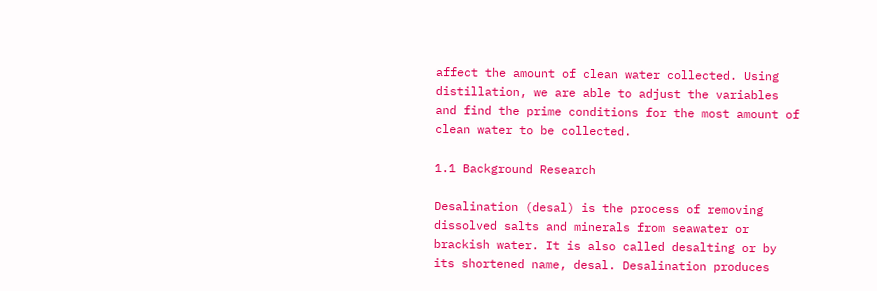affect the amount of clean water collected. Using distillation, we are able to adjust the variables and find the prime conditions for the most amount of clean water to be collected.

1.1 Background Research

Desalination (desal) is the process of removing dissolved salts and minerals from seawater or brackish water. It is also called desalting or by its shortened name, desal. Desalination produces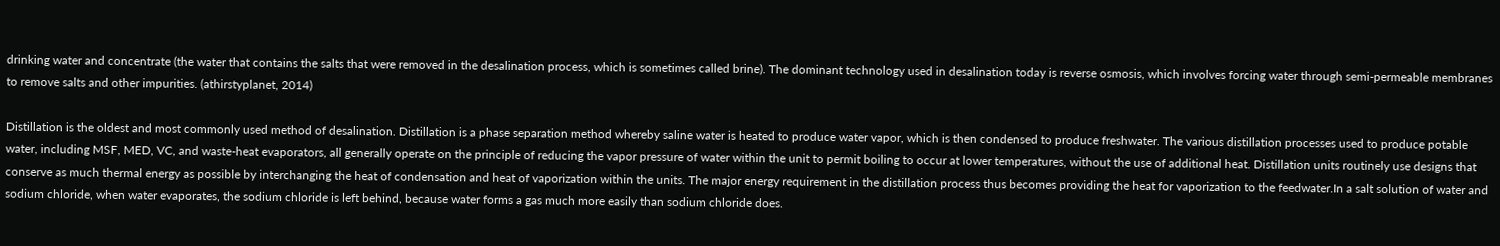drinking water and concentrate (the water that contains the salts that were removed in the desalination process, which is sometimes called brine). The dominant technology used in desalination today is reverse osmosis, which involves forcing water through semi-permeable membranes to remove salts and other impurities. (athirstyplanet, 2014)

Distillation is the oldest and most commonly used method of desalination. Distillation is a phase separation method whereby saline water is heated to produce water vapor, which is then condensed to produce freshwater. The various distillation processes used to produce potable water, including MSF, MED, VC, and waste-heat evaporators, all generally operate on the principle of reducing the vapor pressure of water within the unit to permit boiling to occur at lower temperatures, without the use of additional heat. Distillation units routinely use designs that conserve as much thermal energy as possible by interchanging the heat of condensation and heat of vaporization within the units. The major energy requirement in the distillation process thus becomes providing the heat for vaporization to the feedwater.In a salt solution of water and sodium chloride, when water evaporates, the sodium chloride is left behind, because water forms a gas much more easily than sodium chloride does.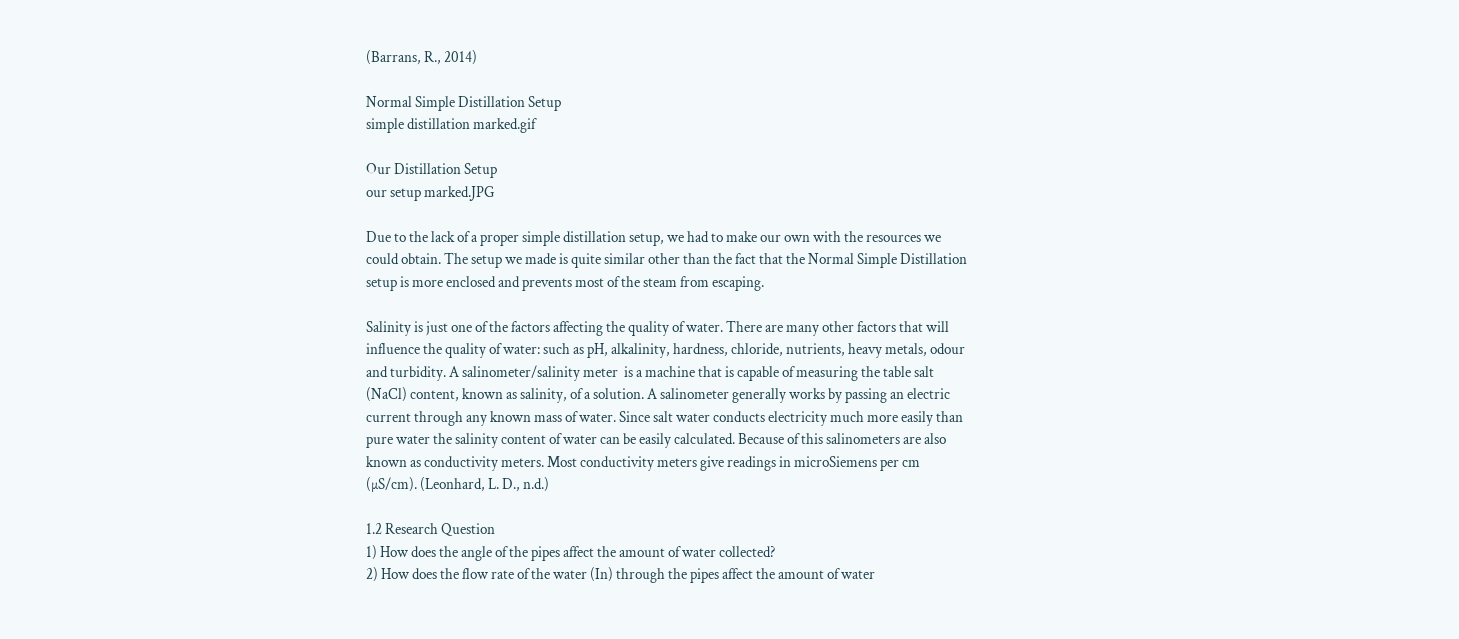(Barrans, R., 2014)

Normal Simple Distillation Setup
simple distillation marked.gif

Our Distillation Setup
our setup marked.JPG

Due to the lack of a proper simple distillation setup, we had to make our own with the resources we could obtain. The setup we made is quite similar other than the fact that the Normal Simple Distillation setup is more enclosed and prevents most of the steam from escaping.

Salinity is just one of the factors affecting the quality of water. There are many other factors that will influence the quality of water: such as pH, alkalinity, hardness, chloride, nutrients, heavy metals, odour and turbidity. A salinometer/salinity meter  is a machine that is capable of measuring the table salt (NaCl) content, known as salinity, of a solution. A salinometer generally works by passing an electric current through any known mass of water. Since salt water conducts electricity much more easily than pure water the salinity content of water can be easily calculated. Because of this salinometers are also known as conductivity meters. Most conductivity meters give readings in microSiemens per cm (µS/cm). (Leonhard, L. D., n.d.)

1.2 Research Question
1) How does the angle of the pipes affect the amount of water collected?
2) How does the flow rate of the water (In) through the pipes affect the amount of water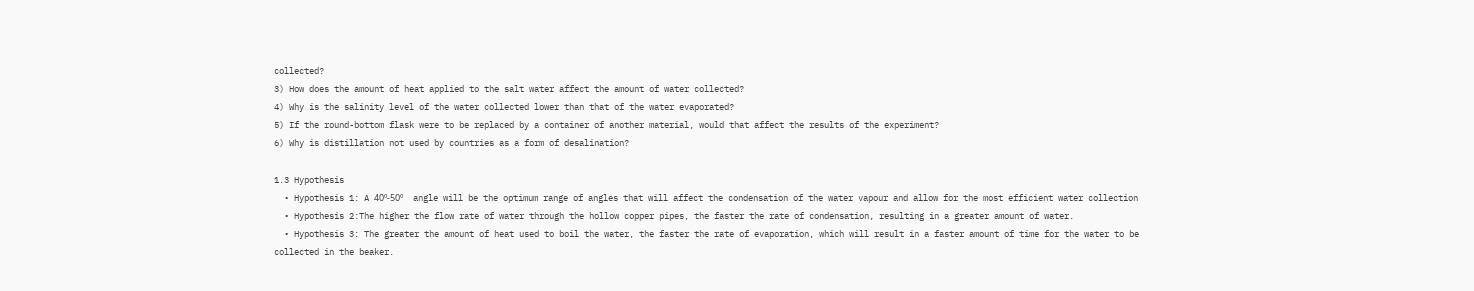collected?
3) How does the amount of heat applied to the salt water affect the amount of water collected?
4) Why is the salinity level of the water collected lower than that of the water evaporated?
5) If the round-bottom flask were to be replaced by a container of another material, would that affect the results of the experiment?
6) Why is distillation not used by countries as a form of desalination?

1.3 Hypothesis
  • Hypothesis 1: A 40º-50º  angle will be the optimum range of angles that will affect the condensation of the water vapour and allow for the most efficient water collection
  • Hypothesis 2:The higher the flow rate of water through the hollow copper pipes, the faster the rate of condensation, resulting in a greater amount of water.
  • Hypothesis 3: The greater the amount of heat used to boil the water, the faster the rate of evaporation, which will result in a faster amount of time for the water to be collected in the beaker.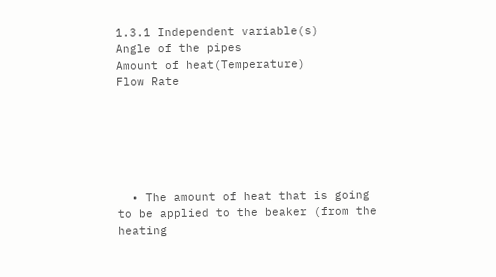1.3.1 Independent variable(s)
Angle of the pipes
Amount of heat(Temperature)
Flow Rate






  • The amount of heat that is going to be applied to the beaker (from the heating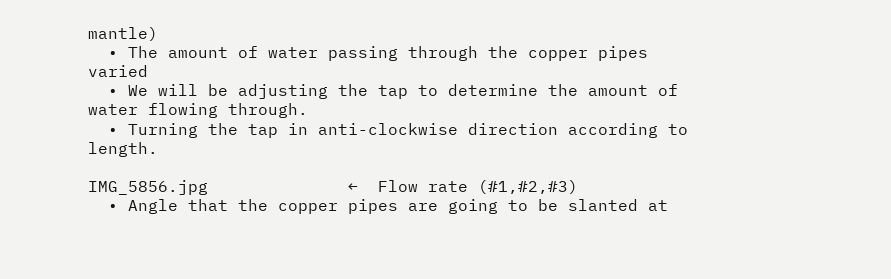mantle)
  • The amount of water passing through the copper pipes varied
  • We will be adjusting the tap to determine the amount of water flowing through.
  • Turning the tap in anti-clockwise direction according to length.

IMG_5856.jpg              ←  Flow rate (#1,#2,#3)
  • Angle that the copper pipes are going to be slanted at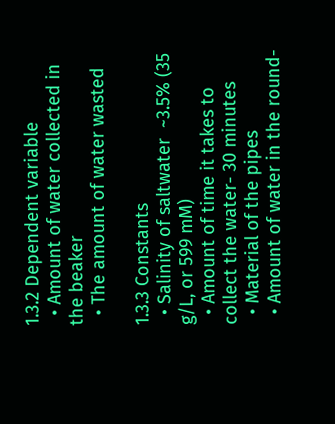1.3.2 Dependent variable
  • Amount of water collected in the beaker
  • The amount of water wasted

1.3.3 Constants
  • Salinity of saltwater  ~3.5% (35 g/L, or 599 mM)
  • Amount of time it takes to collect the water- 30 minutes
  • Material of the pipes
  • Amount of water in the round-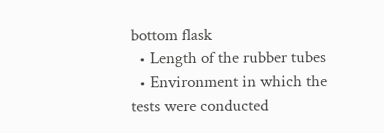bottom flask
  • Length of the rubber tubes
  • Environment in which the tests were conducted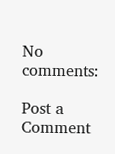No comments:

Post a Comment